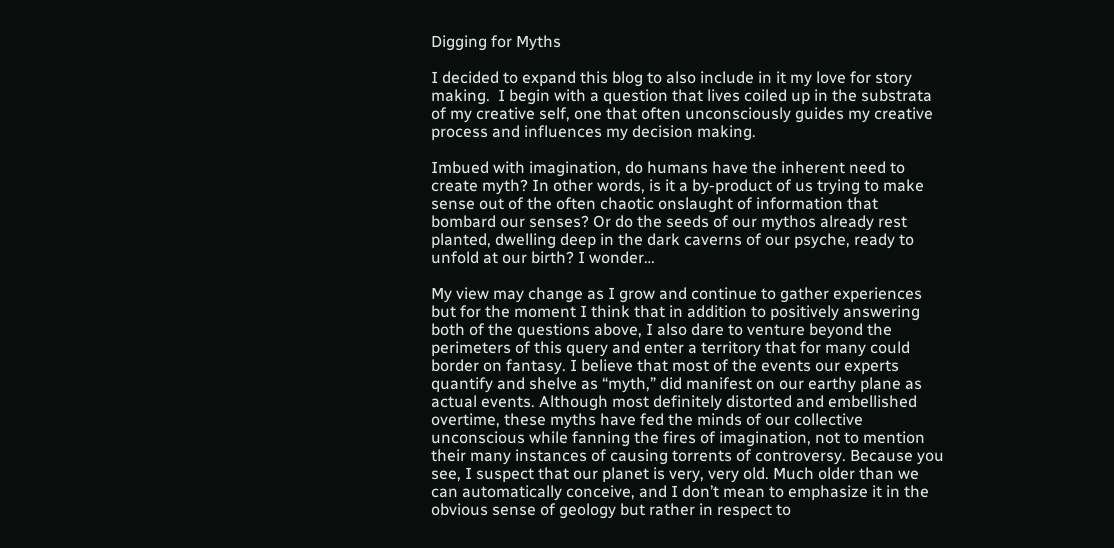Digging for Myths

I decided to expand this blog to also include in it my love for story making.  I begin with a question that lives coiled up in the substrata of my creative self, one that often unconsciously guides my creative process and influences my decision making.

Imbued with imagination, do humans have the inherent need to create myth? In other words, is it a by-product of us trying to make sense out of the often chaotic onslaught of information that bombard our senses? Or do the seeds of our mythos already rest planted, dwelling deep in the dark caverns of our psyche, ready to unfold at our birth? I wonder…

My view may change as I grow and continue to gather experiences but for the moment I think that in addition to positively answering both of the questions above, I also dare to venture beyond the perimeters of this query and enter a territory that for many could border on fantasy. I believe that most of the events our experts quantify and shelve as “myth,” did manifest on our earthy plane as actual events. Although most definitely distorted and embellished overtime, these myths have fed the minds of our collective unconscious while fanning the fires of imagination, not to mention their many instances of causing torrents of controversy. Because you see, I suspect that our planet is very, very old. Much older than we can automatically conceive, and I don’t mean to emphasize it in the obvious sense of geology but rather in respect to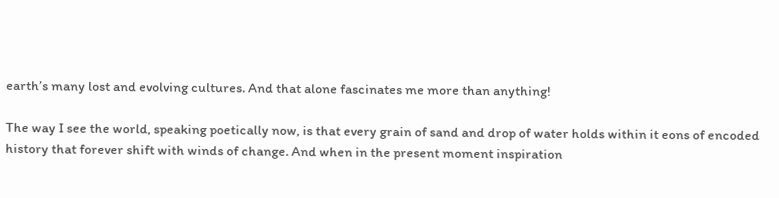earth’s many lost and evolving cultures. And that alone fascinates me more than anything!

The way I see the world, speaking poetically now, is that every grain of sand and drop of water holds within it eons of encoded history that forever shift with winds of change. And when in the present moment inspiration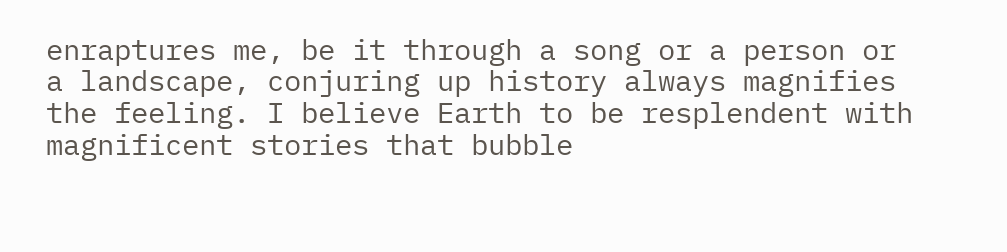enraptures me, be it through a song or a person or a landscape, conjuring up history always magnifies the feeling. I believe Earth to be resplendent with magnificent stories that bubble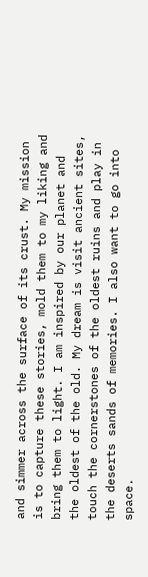and simmer across the surface of its crust. My mission is to capture these stories, mold them to my liking and bring them to light. I am inspired by our planet and the oldest of the old. My dream is visit ancient sites, touch the cornerstones of the oldest ruins and play in the deserts sands of memories. I also want to go into space.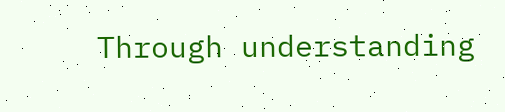Through understanding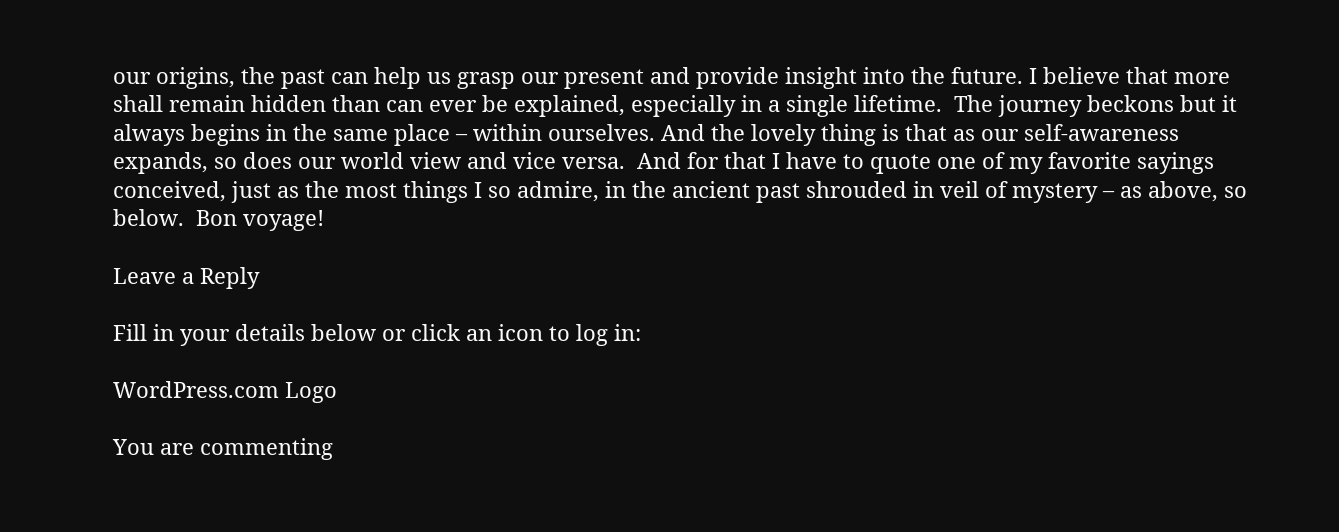our origins, the past can help us grasp our present and provide insight into the future. I believe that more shall remain hidden than can ever be explained, especially in a single lifetime.  The journey beckons but it always begins in the same place – within ourselves. And the lovely thing is that as our self-awareness expands, so does our world view and vice versa.  And for that I have to quote one of my favorite sayings conceived, just as the most things I so admire, in the ancient past shrouded in veil of mystery – as above, so below.  Bon voyage!

Leave a Reply

Fill in your details below or click an icon to log in:

WordPress.com Logo

You are commenting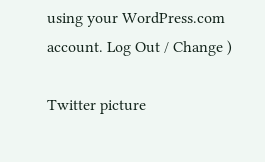using your WordPress.com account. Log Out / Change )

Twitter picture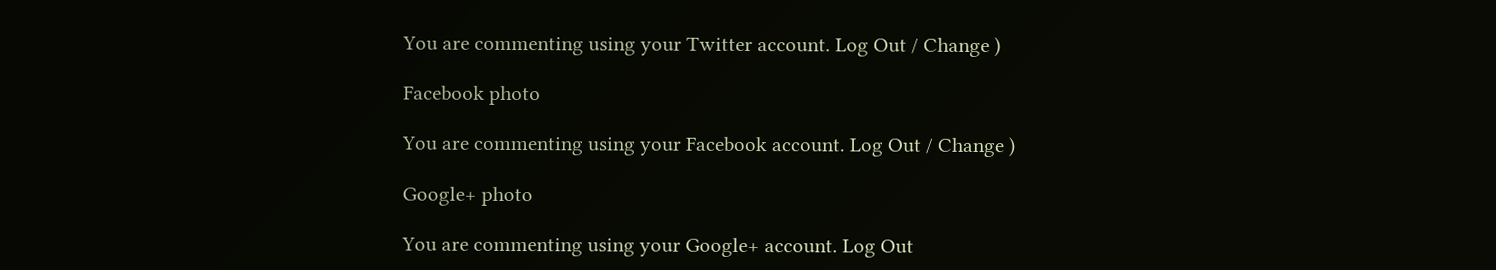You are commenting using your Twitter account. Log Out / Change )

Facebook photo

You are commenting using your Facebook account. Log Out / Change )

Google+ photo

You are commenting using your Google+ account. Log Out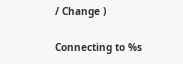/ Change )

Connecting to %s